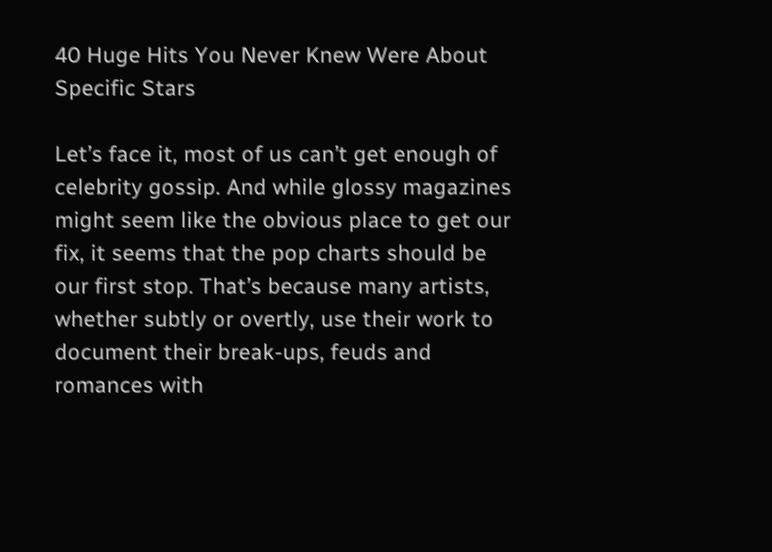40 Huge Hits You Never Knew Were About Specific Stars

Let’s face it, most of us can’t get enough of celebrity gossip. And while glossy magazines might seem like the obvious place to get our fix, it seems that the pop charts should be our first stop. That’s because many artists, whether subtly or overtly, use their work to document their break-ups, feuds and romances with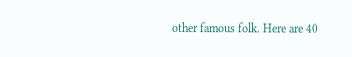other famous folk. Here are 40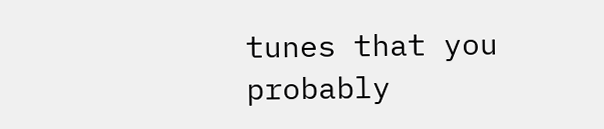tunes that you probably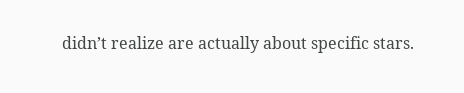didn’t realize are actually about specific stars.